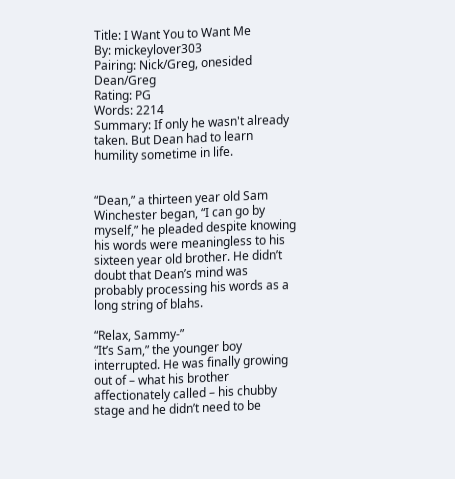Title: I Want You to Want Me
By: mickeylover303
Pairing: Nick/Greg, onesided Dean/Greg
Rating: PG
Words: 2214
Summary: If only he wasn't already taken. But Dean had to learn humility sometime in life.


“Dean,” a thirteen year old Sam Winchester began, “I can go by myself,” he pleaded despite knowing his words were meaningless to his sixteen year old brother. He didn’t doubt that Dean’s mind was probably processing his words as a long string of blahs.

“Relax, Sammy-”
“It’s Sam,” the younger boy interrupted. He was finally growing out of – what his brother affectionately called – his chubby stage and he didn’t need to be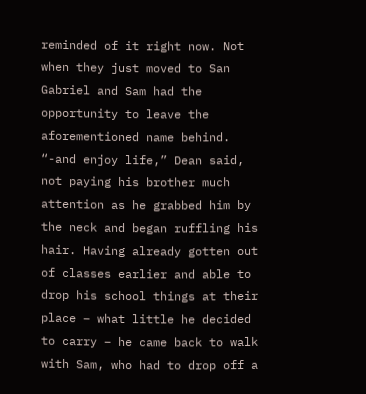reminded of it right now. Not when they just moved to San Gabriel and Sam had the opportunity to leave the aforementioned name behind.
“-and enjoy life,” Dean said, not paying his brother much attention as he grabbed him by the neck and began ruffling his hair. Having already gotten out of classes earlier and able to drop his school things at their place – what little he decided to carry – he came back to walk with Sam, who had to drop off a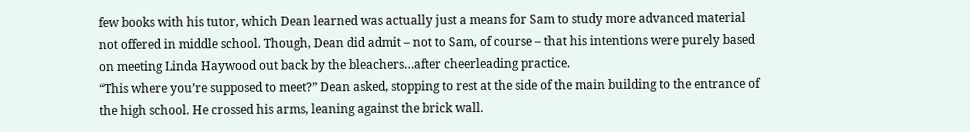few books with his tutor, which Dean learned was actually just a means for Sam to study more advanced material not offered in middle school. Though, Dean did admit – not to Sam, of course – that his intentions were purely based on meeting Linda Haywood out back by the bleachers…after cheerleading practice.
“This where you’re supposed to meet?” Dean asked, stopping to rest at the side of the main building to the entrance of the high school. He crossed his arms, leaning against the brick wall.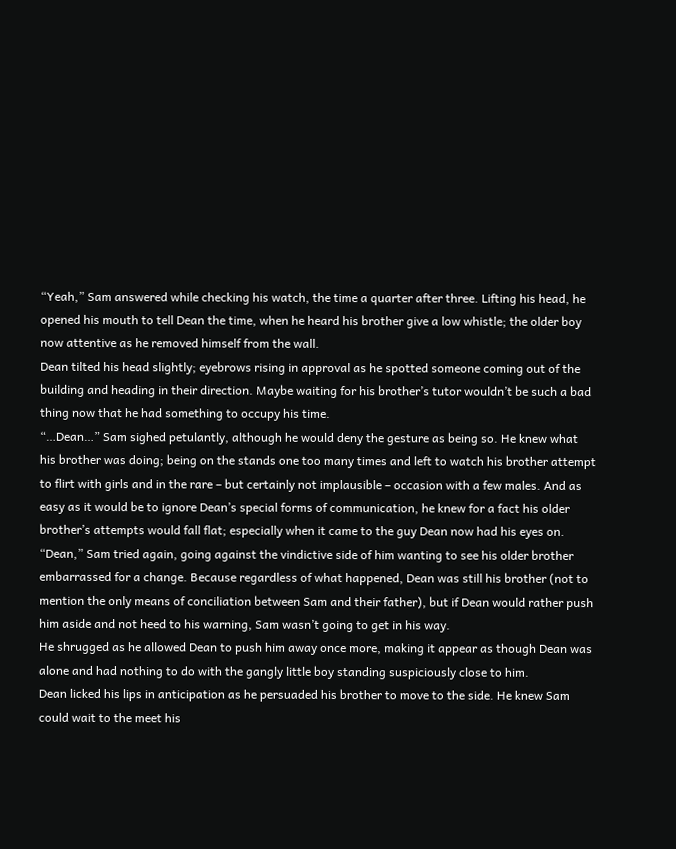“Yeah,” Sam answered while checking his watch, the time a quarter after three. Lifting his head, he opened his mouth to tell Dean the time, when he heard his brother give a low whistle; the older boy now attentive as he removed himself from the wall.
Dean tilted his head slightly; eyebrows rising in approval as he spotted someone coming out of the building and heading in their direction. Maybe waiting for his brother’s tutor wouldn’t be such a bad thing now that he had something to occupy his time.
“…Dean…” Sam sighed petulantly, although he would deny the gesture as being so. He knew what his brother was doing; being on the stands one too many times and left to watch his brother attempt to flirt with girls and in the rare – but certainly not implausible – occasion with a few males. And as easy as it would be to ignore Dean’s special forms of communication, he knew for a fact his older brother’s attempts would fall flat; especially when it came to the guy Dean now had his eyes on.
“Dean,” Sam tried again, going against the vindictive side of him wanting to see his older brother embarrassed for a change. Because regardless of what happened, Dean was still his brother (not to mention the only means of conciliation between Sam and their father), but if Dean would rather push him aside and not heed to his warning, Sam wasn’t going to get in his way.
He shrugged as he allowed Dean to push him away once more, making it appear as though Dean was alone and had nothing to do with the gangly little boy standing suspiciously close to him.
Dean licked his lips in anticipation as he persuaded his brother to move to the side. He knew Sam could wait to the meet his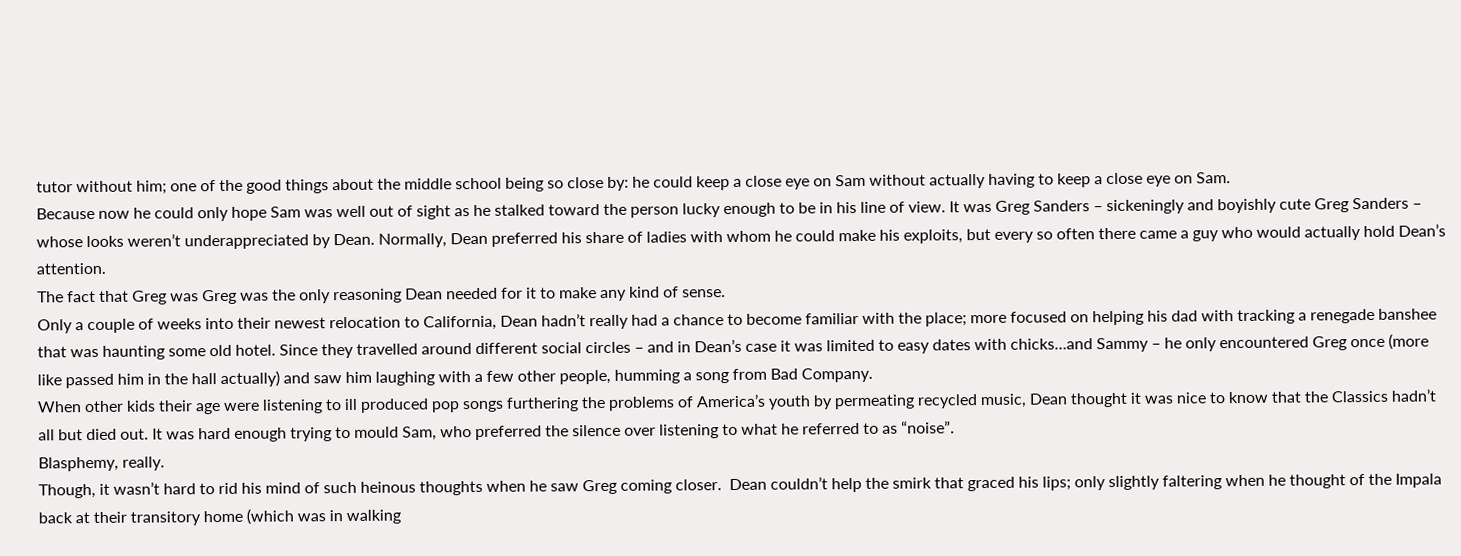tutor without him; one of the good things about the middle school being so close by: he could keep a close eye on Sam without actually having to keep a close eye on Sam.
Because now he could only hope Sam was well out of sight as he stalked toward the person lucky enough to be in his line of view. It was Greg Sanders – sickeningly and boyishly cute Greg Sanders – whose looks weren’t underappreciated by Dean. Normally, Dean preferred his share of ladies with whom he could make his exploits, but every so often there came a guy who would actually hold Dean’s attention.
The fact that Greg was Greg was the only reasoning Dean needed for it to make any kind of sense.
Only a couple of weeks into their newest relocation to California, Dean hadn’t really had a chance to become familiar with the place; more focused on helping his dad with tracking a renegade banshee that was haunting some old hotel. Since they travelled around different social circles – and in Dean’s case it was limited to easy dates with chicks…and Sammy – he only encountered Greg once (more like passed him in the hall actually) and saw him laughing with a few other people, humming a song from Bad Company.
When other kids their age were listening to ill produced pop songs furthering the problems of America’s youth by permeating recycled music, Dean thought it was nice to know that the Classics hadn’t all but died out. It was hard enough trying to mould Sam, who preferred the silence over listening to what he referred to as “noise”.
Blasphemy, really.
Though, it wasn’t hard to rid his mind of such heinous thoughts when he saw Greg coming closer.  Dean couldn’t help the smirk that graced his lips; only slightly faltering when he thought of the Impala back at their transitory home (which was in walking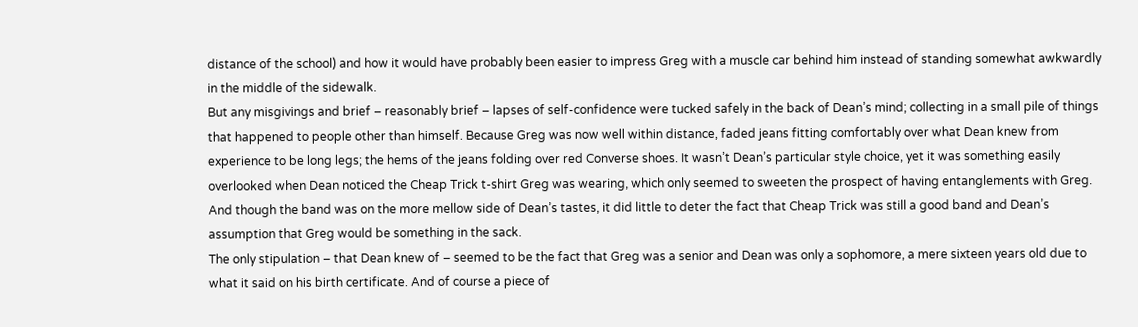distance of the school) and how it would have probably been easier to impress Greg with a muscle car behind him instead of standing somewhat awkwardly in the middle of the sidewalk.
But any misgivings and brief – reasonably brief – lapses of self-confidence were tucked safely in the back of Dean’s mind; collecting in a small pile of things that happened to people other than himself. Because Greg was now well within distance, faded jeans fitting comfortably over what Dean knew from experience to be long legs; the hems of the jeans folding over red Converse shoes. It wasn’t Dean’s particular style choice, yet it was something easily overlooked when Dean noticed the Cheap Trick t-shirt Greg was wearing, which only seemed to sweeten the prospect of having entanglements with Greg.   And though the band was on the more mellow side of Dean’s tastes, it did little to deter the fact that Cheap Trick was still a good band and Dean’s assumption that Greg would be something in the sack.
The only stipulation – that Dean knew of – seemed to be the fact that Greg was a senior and Dean was only a sophomore, a mere sixteen years old due to what it said on his birth certificate. And of course a piece of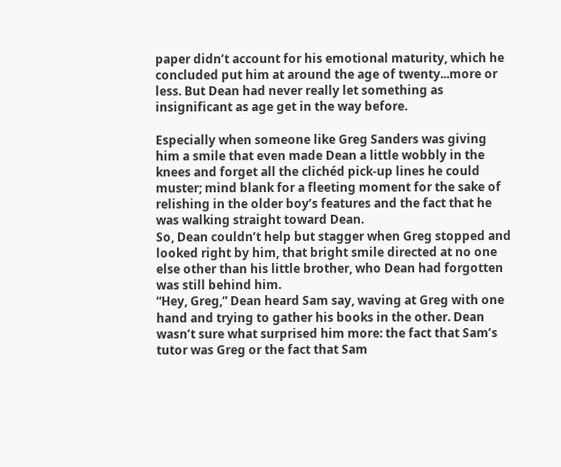paper didn’t account for his emotional maturity, which he concluded put him at around the age of twenty...more or less. But Dean had never really let something as insignificant as age get in the way before.

Especially when someone like Greg Sanders was giving him a smile that even made Dean a little wobbly in the knees and forget all the clichéd pick-up lines he could muster; mind blank for a fleeting moment for the sake of relishing in the older boy’s features and the fact that he was walking straight toward Dean.
So, Dean couldn’t help but stagger when Greg stopped and looked right by him, that bright smile directed at no one else other than his little brother, who Dean had forgotten was still behind him.
“Hey, Greg,” Dean heard Sam say, waving at Greg with one hand and trying to gather his books in the other. Dean wasn’t sure what surprised him more: the fact that Sam’s tutor was Greg or the fact that Sam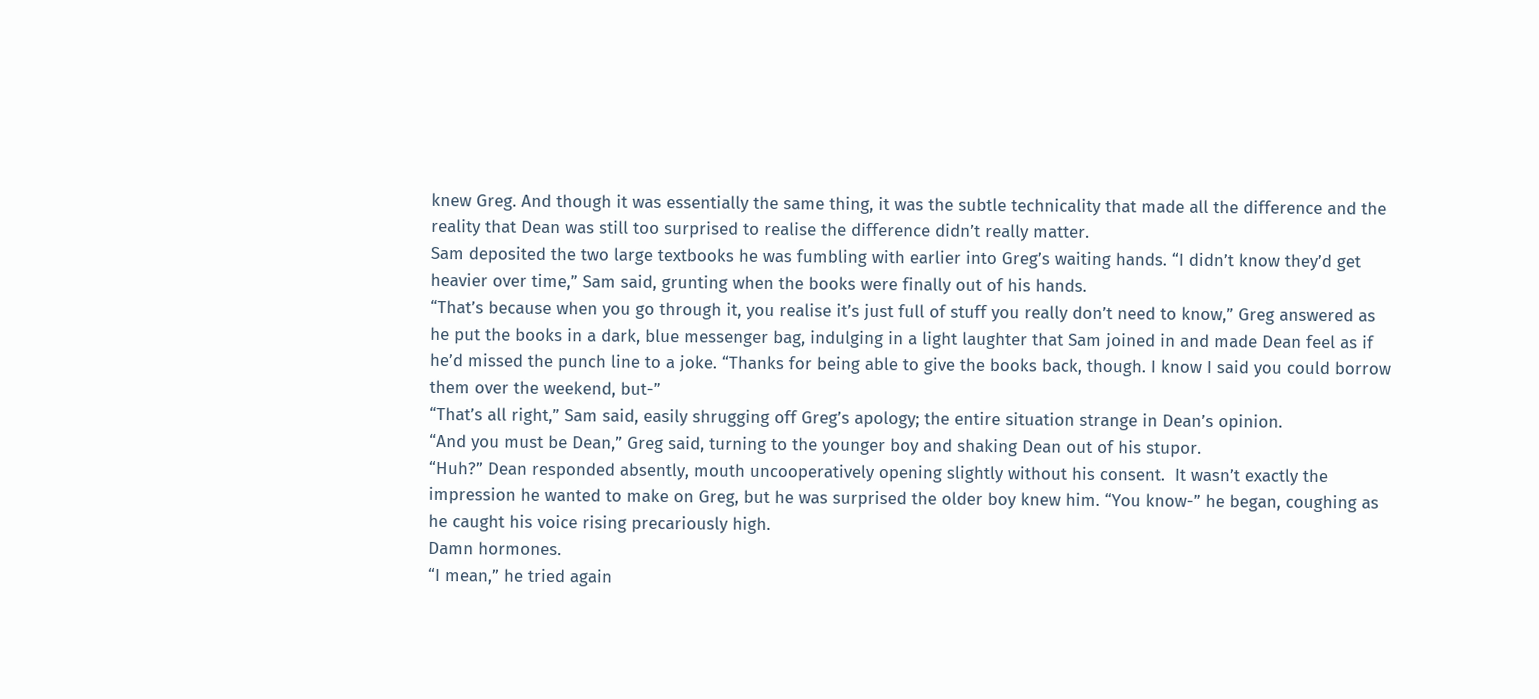knew Greg. And though it was essentially the same thing, it was the subtle technicality that made all the difference and the reality that Dean was still too surprised to realise the difference didn’t really matter.
Sam deposited the two large textbooks he was fumbling with earlier into Greg’s waiting hands. “I didn’t know they’d get heavier over time,” Sam said, grunting when the books were finally out of his hands.
“That’s because when you go through it, you realise it’s just full of stuff you really don’t need to know,” Greg answered as he put the books in a dark, blue messenger bag, indulging in a light laughter that Sam joined in and made Dean feel as if he’d missed the punch line to a joke. “Thanks for being able to give the books back, though. I know I said you could borrow them over the weekend, but-”
“That’s all right,” Sam said, easily shrugging off Greg’s apology; the entire situation strange in Dean’s opinion.
“And you must be Dean,” Greg said, turning to the younger boy and shaking Dean out of his stupor.
“Huh?” Dean responded absently, mouth uncooperatively opening slightly without his consent.  It wasn’t exactly the impression he wanted to make on Greg, but he was surprised the older boy knew him. “You know-” he began, coughing as he caught his voice rising precariously high.
Damn hormones.
“I mean,” he tried again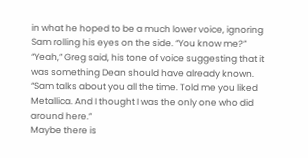in what he hoped to be a much lower voice, ignoring Sam rolling his eyes on the side. “You know me?”
“Yeah,” Greg said, his tone of voice suggesting that it was something Dean should have already known. “Sam talks about you all the time. Told me you liked Metallica. And I thought I was the only one who did around here.”
Maybe there is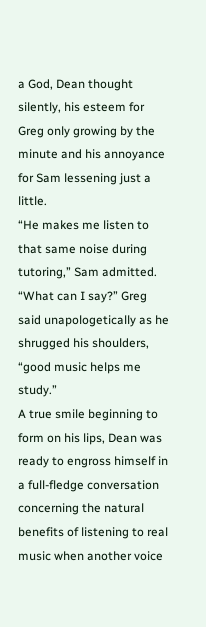a God, Dean thought silently, his esteem for Greg only growing by the minute and his annoyance for Sam lessening just a little.
“He makes me listen to that same noise during tutoring,” Sam admitted.
“What can I say?” Greg said unapologetically as he shrugged his shoulders, “good music helps me study.”
A true smile beginning to form on his lips, Dean was ready to engross himself in a full-fledge conversation concerning the natural benefits of listening to real music when another voice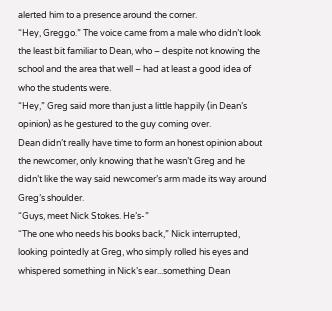alerted him to a presence around the corner.
“Hey, Greggo.” The voice came from a male who didn’t look the least bit familiar to Dean, who – despite not knowing the school and the area that well – had at least a good idea of who the students were.
“Hey,” Greg said more than just a little happily (in Dean’s opinion) as he gestured to the guy coming over.
Dean didn’t really have time to form an honest opinion about the newcomer, only knowing that he wasn’t Greg and he didn’t like the way said newcomer’s arm made its way around Greg’s shoulder.
“Guys, meet Nick Stokes. He’s-”
“The one who needs his books back,” Nick interrupted, looking pointedly at Greg, who simply rolled his eyes and whispered something in Nick’s ear...something Dean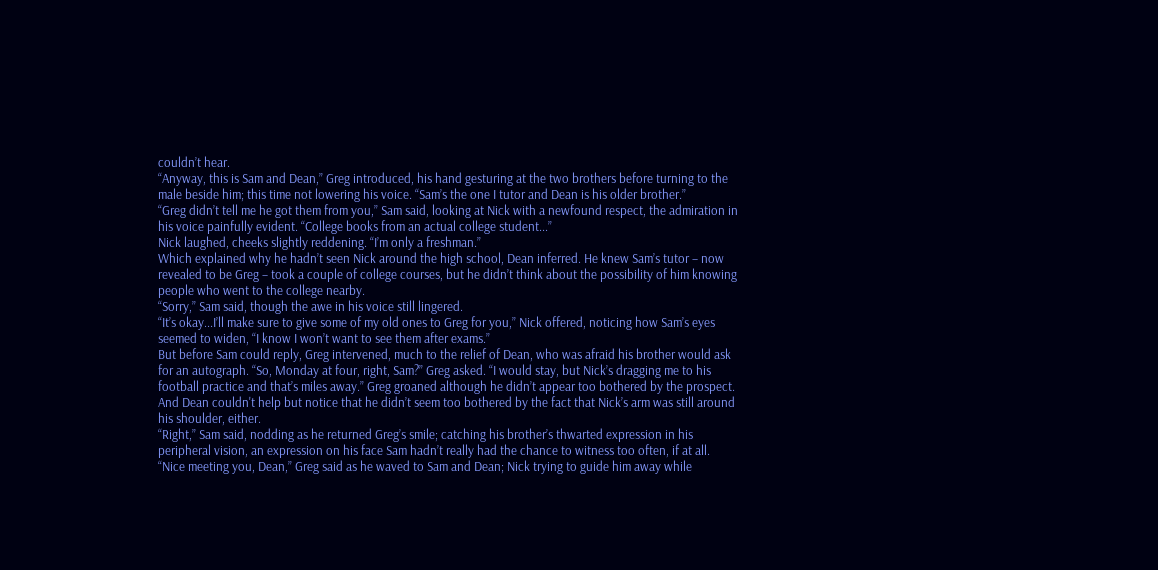couldn’t hear.
“Anyway, this is Sam and Dean,” Greg introduced, his hand gesturing at the two brothers before turning to the male beside him; this time not lowering his voice. “Sam’s the one I tutor and Dean is his older brother.”
“Greg didn’t tell me he got them from you,” Sam said, looking at Nick with a newfound respect, the admiration in his voice painfully evident. “College books from an actual college student...”
Nick laughed, cheeks slightly reddening. “I’m only a freshman.”
Which explained why he hadn’t seen Nick around the high school, Dean inferred. He knew Sam’s tutor – now revealed to be Greg – took a couple of college courses, but he didn’t think about the possibility of him knowing people who went to the college nearby.
“Sorry,” Sam said, though the awe in his voice still lingered.
“It’s okay...I’ll make sure to give some of my old ones to Greg for you,” Nick offered, noticing how Sam’s eyes seemed to widen, “I know I won’t want to see them after exams.”
But before Sam could reply, Greg intervened, much to the relief of Dean, who was afraid his brother would ask for an autograph. “So, Monday at four, right, Sam?” Greg asked. “I would stay, but Nick’s dragging me to his football practice and that’s miles away.” Greg groaned although he didn’t appear too bothered by the prospect. And Dean couldn't help but notice that he didn’t seem too bothered by the fact that Nick’s arm was still around his shoulder, either.
“Right,” Sam said, nodding as he returned Greg’s smile; catching his brother’s thwarted expression in his peripheral vision, an expression on his face Sam hadn’t really had the chance to witness too often, if at all.
“Nice meeting you, Dean,” Greg said as he waved to Sam and Dean; Nick trying to guide him away while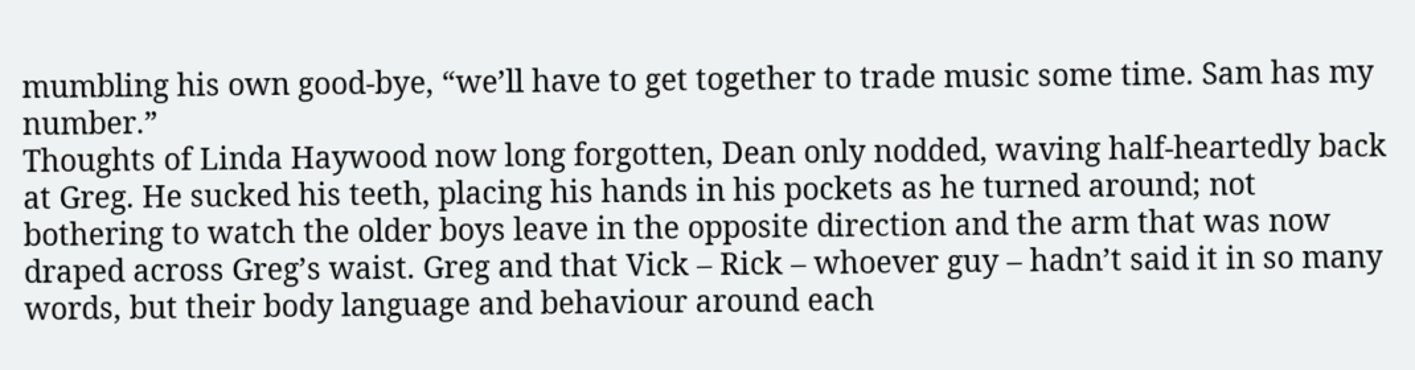mumbling his own good-bye, “we’ll have to get together to trade music some time. Sam has my number.”
Thoughts of Linda Haywood now long forgotten, Dean only nodded, waving half-heartedly back at Greg. He sucked his teeth, placing his hands in his pockets as he turned around; not bothering to watch the older boys leave in the opposite direction and the arm that was now draped across Greg’s waist. Greg and that Vick – Rick – whoever guy – hadn’t said it in so many words, but their body language and behaviour around each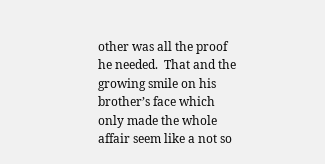other was all the proof he needed.  That and the growing smile on his brother’s face which only made the whole affair seem like a not so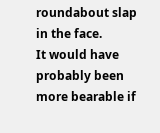roundabout slap in the face.
It would have probably been more bearable if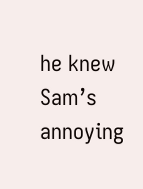he knew Sam’s annoying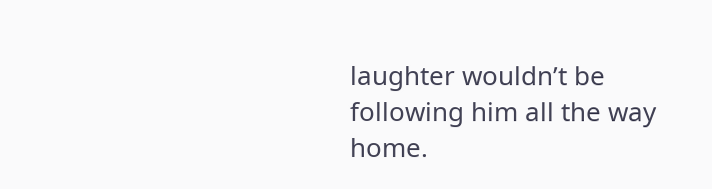laughter wouldn’t be following him all the way home.